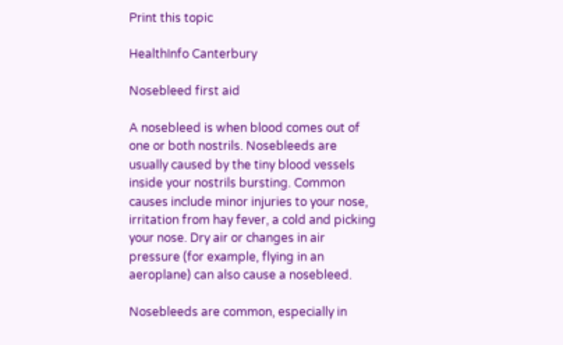Print this topic

HealthInfo Canterbury

Nosebleed first aid

A nosebleed is when blood comes out of one or both nostrils. Nosebleeds are usually caused by the tiny blood vessels inside your nostrils bursting. Common causes include minor injuries to your nose, irritation from hay fever, a cold and picking your nose. Dry air or changes in air pressure (for example, flying in an aeroplane) can also cause a nosebleed.

Nosebleeds are common, especially in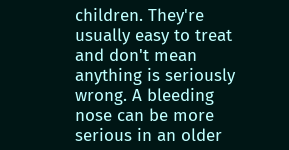children. They're usually easy to treat and don't mean anything is seriously wrong. A bleeding nose can be more serious in an older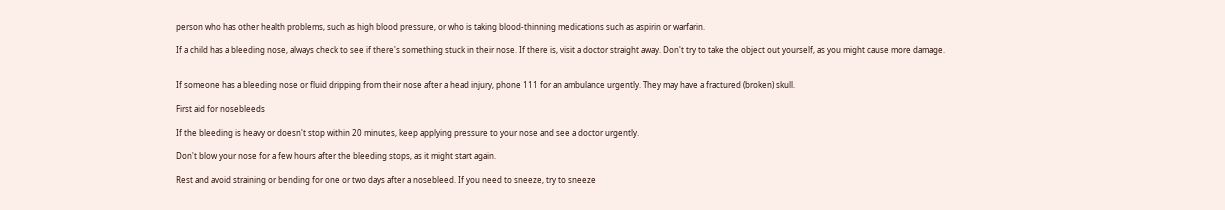person who has other health problems, such as high blood pressure, or who is taking blood-thinning medications such as aspirin or warfarin.

If a child has a bleeding nose, always check to see if there's something stuck in their nose. If there is, visit a doctor straight away. Don't try to take the object out yourself, as you might cause more damage.


If someone has a bleeding nose or fluid dripping from their nose after a head injury, phone 111 for an ambulance urgently. They may have a fractured (broken) skull.

First aid for nosebleeds

If the bleeding is heavy or doesn't stop within 20 minutes, keep applying pressure to your nose and see a doctor urgently.

Don't blow your nose for a few hours after the bleeding stops, as it might start again.

Rest and avoid straining or bending for one or two days after a nosebleed. If you need to sneeze, try to sneeze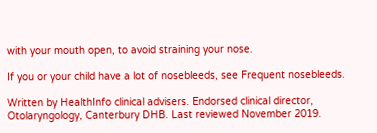with your mouth open, to avoid straining your nose.

If you or your child have a lot of nosebleeds, see Frequent nosebleeds.

Written by HealthInfo clinical advisers. Endorsed clinical director, Otolaryngology, Canterbury DHB. Last reviewed November 2019.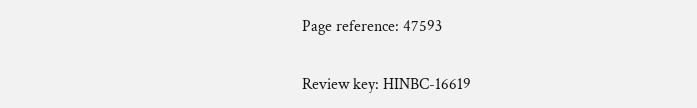Page reference: 47593

Review key: HINBC-16619